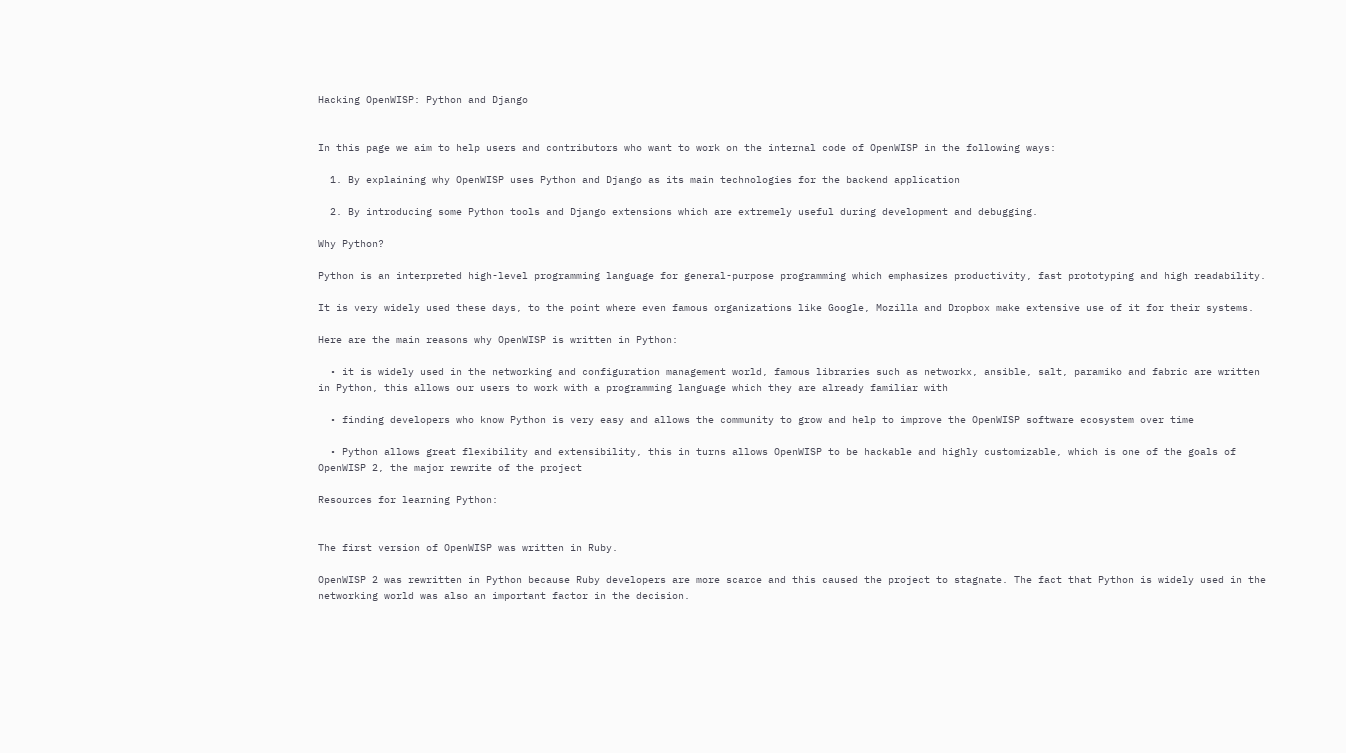Hacking OpenWISP: Python and Django


In this page we aim to help users and contributors who want to work on the internal code of OpenWISP in the following ways:

  1. By explaining why OpenWISP uses Python and Django as its main technologies for the backend application

  2. By introducing some Python tools and Django extensions which are extremely useful during development and debugging.

Why Python?

Python is an interpreted high-level programming language for general-purpose programming which emphasizes productivity, fast prototyping and high readability.

It is very widely used these days, to the point where even famous organizations like Google, Mozilla and Dropbox make extensive use of it for their systems.

Here are the main reasons why OpenWISP is written in Python:

  • it is widely used in the networking and configuration management world, famous libraries such as networkx, ansible, salt, paramiko and fabric are written in Python, this allows our users to work with a programming language which they are already familiar with

  • finding developers who know Python is very easy and allows the community to grow and help to improve the OpenWISP software ecosystem over time

  • Python allows great flexibility and extensibility, this in turns allows OpenWISP to be hackable and highly customizable, which is one of the goals of OpenWISP 2, the major rewrite of the project

Resources for learning Python:


The first version of OpenWISP was written in Ruby.

OpenWISP 2 was rewritten in Python because Ruby developers are more scarce and this caused the project to stagnate. The fact that Python is widely used in the networking world was also an important factor in the decision.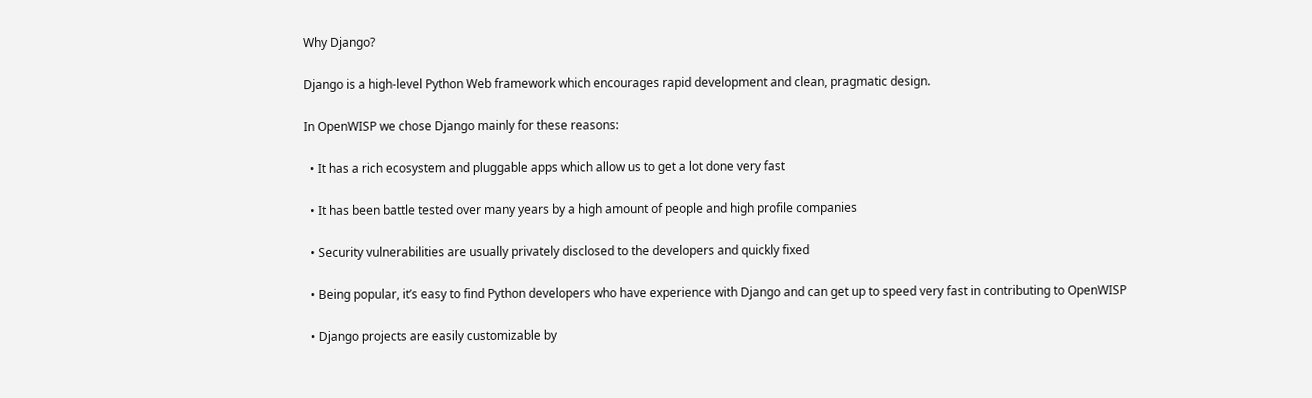Why Django?

Django is a high-level Python Web framework which encourages rapid development and clean, pragmatic design.

In OpenWISP we chose Django mainly for these reasons:

  • It has a rich ecosystem and pluggable apps which allow us to get a lot done very fast

  • It has been battle tested over many years by a high amount of people and high profile companies

  • Security vulnerabilities are usually privately disclosed to the developers and quickly fixed

  • Being popular, it’s easy to find Python developers who have experience with Django and can get up to speed very fast in contributing to OpenWISP

  • Django projects are easily customizable by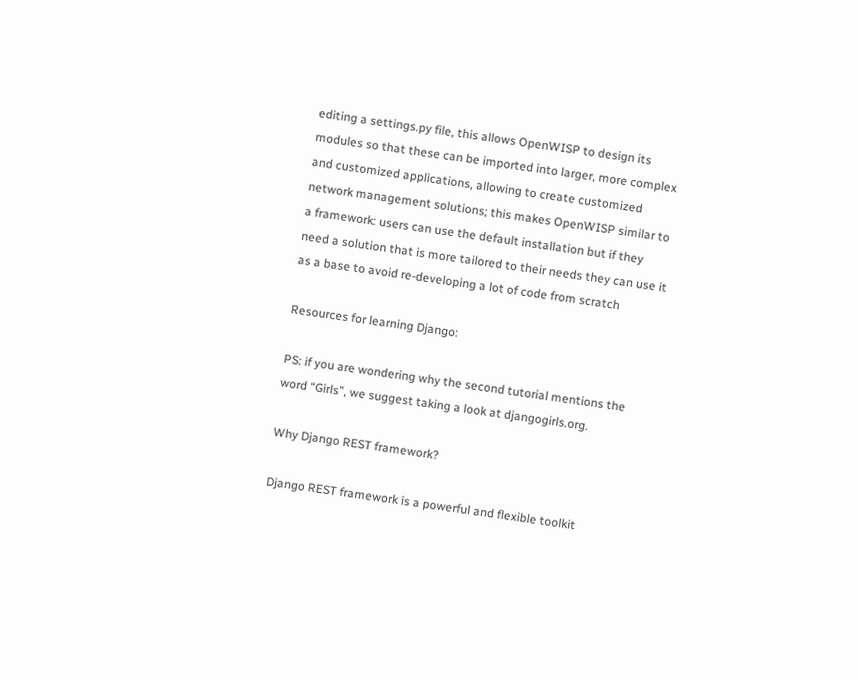editing a settings.py file, this allows OpenWISP to design its modules so that these can be imported into larger, more complex and customized applications, allowing to create customized network management solutions; this makes OpenWISP similar to a framework: users can use the default installation but if they need a solution that is more tailored to their needs they can use it as a base to avoid re-developing a lot of code from scratch

Resources for learning Django:

PS: if you are wondering why the second tutorial mentions the word “Girls”, we suggest taking a look at djangogirls.org.

Why Django REST framework?

Django REST framework is a powerful and flexible toolkit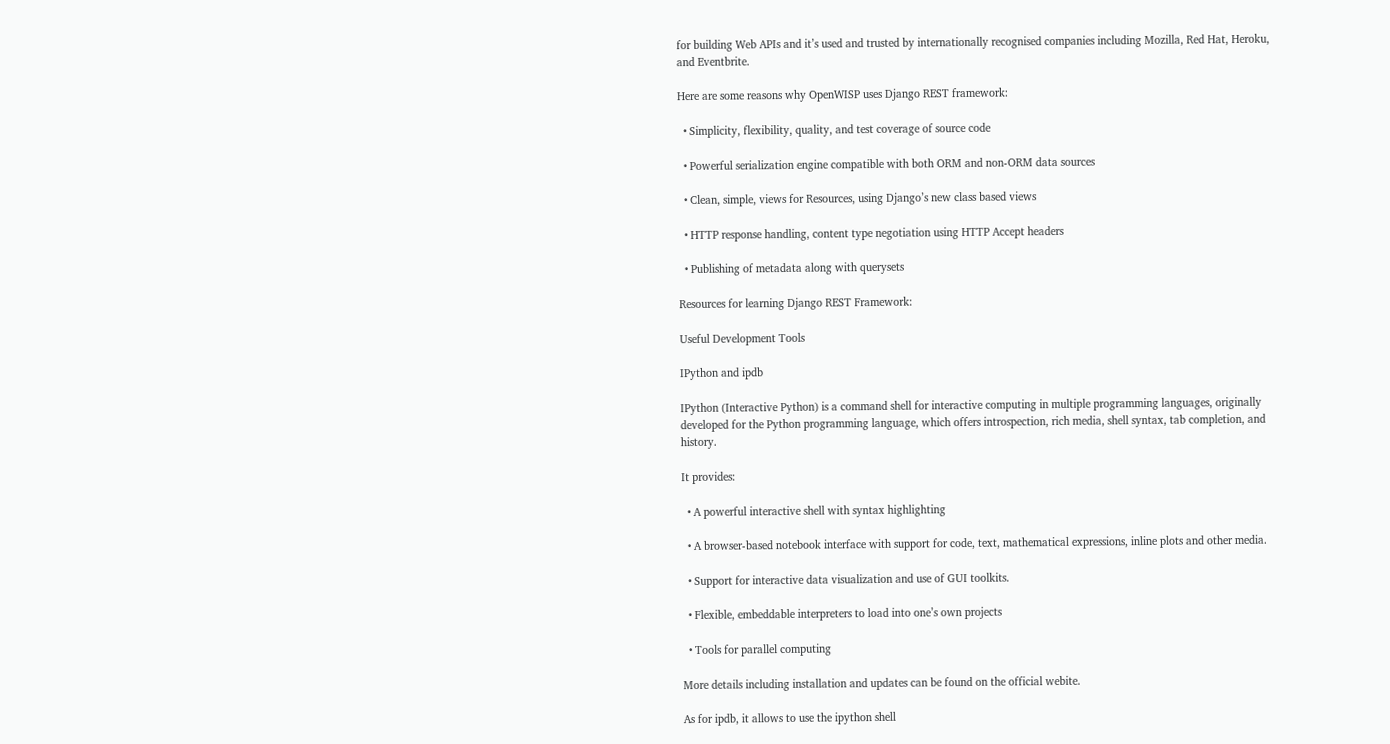for building Web APIs and it’s used and trusted by internationally recognised companies including Mozilla, Red Hat, Heroku, and Eventbrite.

Here are some reasons why OpenWISP uses Django REST framework:

  • Simplicity, flexibility, quality, and test coverage of source code

  • Powerful serialization engine compatible with both ORM and non-ORM data sources

  • Clean, simple, views for Resources, using Django’s new class based views

  • HTTP response handling, content type negotiation using HTTP Accept headers

  • Publishing of metadata along with querysets

Resources for learning Django REST Framework:

Useful Development Tools

IPython and ipdb

IPython (Interactive Python) is a command shell for interactive computing in multiple programming languages, originally developed for the Python programming language, which offers introspection, rich media, shell syntax, tab completion, and history.

It provides:

  • A powerful interactive shell with syntax highlighting

  • A browser-based notebook interface with support for code, text, mathematical expressions, inline plots and other media.

  • Support for interactive data visualization and use of GUI toolkits.

  • Flexible, embeddable interpreters to load into one’s own projects

  • Tools for parallel computing

More details including installation and updates can be found on the official webite.

As for ipdb, it allows to use the ipython shell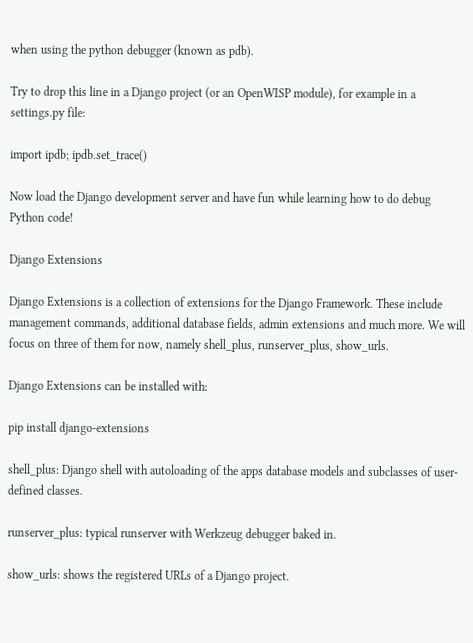when using the python debugger (known as pdb).

Try to drop this line in a Django project (or an OpenWISP module), for example in a settings.py file:

import ipdb; ipdb.set_trace()

Now load the Django development server and have fun while learning how to do debug Python code!

Django Extensions

Django Extensions is a collection of extensions for the Django Framework. These include management commands, additional database fields, admin extensions and much more. We will focus on three of them for now, namely shell_plus, runserver_plus, show_urls.

Django Extensions can be installed with:

pip install django-extensions

shell_plus: Django shell with autoloading of the apps database models and subclasses of user-defined classes.

runserver_plus: typical runserver with Werkzeug debugger baked in.

show_urls: shows the registered URLs of a Django project.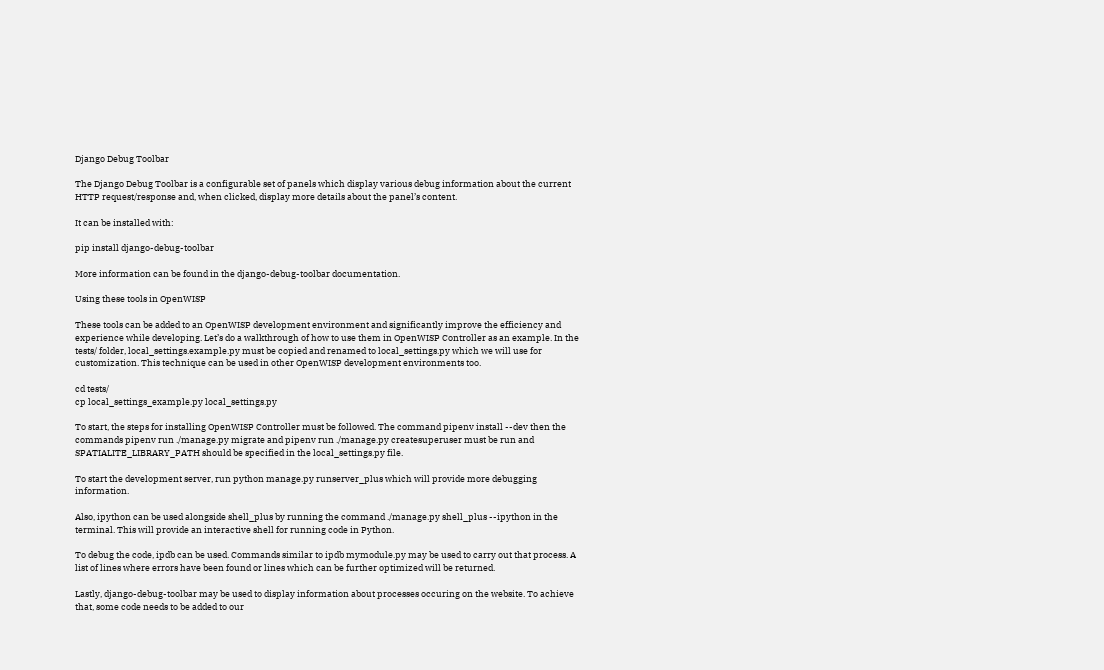Django Debug Toolbar

The Django Debug Toolbar is a configurable set of panels which display various debug information about the current HTTP request/response and, when clicked, display more details about the panel’s content.

It can be installed with:

pip install django-debug-toolbar

More information can be found in the django-debug-toolbar documentation.

Using these tools in OpenWISP

These tools can be added to an OpenWISP development environment and significantly improve the efficiency and experience while developing. Let’s do a walkthrough of how to use them in OpenWISP Controller as an example. In the tests/ folder, local_settings.example.py must be copied and renamed to local_settings.py which we will use for customization. This technique can be used in other OpenWISP development environments too.

cd tests/
cp local_settings_example.py local_settings.py

To start, the steps for installing OpenWISP Controller must be followed. The command pipenv install --dev then the commands pipenv run ./manage.py migrate and pipenv run ./manage.py createsuperuser must be run and SPATIALITE_LIBRARY_PATH should be specified in the local_settings.py file.

To start the development server, run python manage.py runserver_plus which will provide more debugging information.

Also, ipython can be used alongside shell_plus by running the command ./manage.py shell_plus --ipython in the terminal. This will provide an interactive shell for running code in Python.

To debug the code, ipdb can be used. Commands similar to ipdb mymodule.py may be used to carry out that process. A list of lines where errors have been found or lines which can be further optimized will be returned.

Lastly, django-debug-toolbar may be used to display information about processes occuring on the website. To achieve that, some code needs to be added to our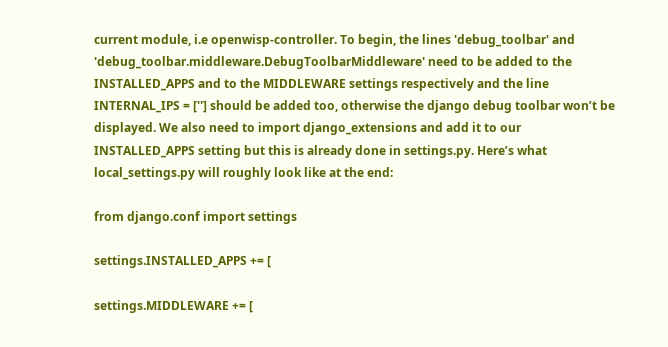current module, i.e openwisp-controller. To begin, the lines 'debug_toolbar' and 'debug_toolbar.middleware.DebugToolbarMiddleware' need to be added to the INSTALLED_APPS and to the MIDDLEWARE settings respectively and the line INTERNAL_IPS = [''] should be added too, otherwise the django debug toolbar won’t be displayed. We also need to import django_extensions and add it to our INSTALLED_APPS setting but this is already done in settings.py. Here’s what local_settings.py will roughly look like at the end:

from django.conf import settings

settings.INSTALLED_APPS += [

settings.MIDDLEWARE += [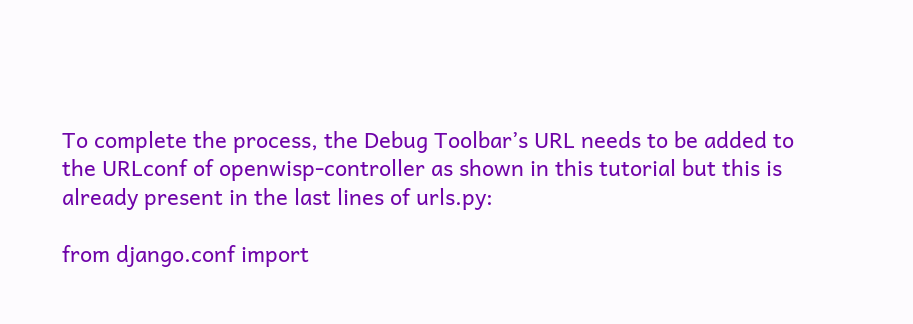To complete the process, the Debug Toolbar’s URL needs to be added to the URLconf of openwisp-controller as shown in this tutorial but this is already present in the last lines of urls.py:

from django.conf import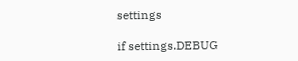settings

if settings.DEBUG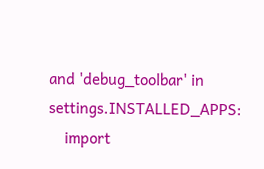and 'debug_toolbar' in settings.INSTALLED_APPS:
    import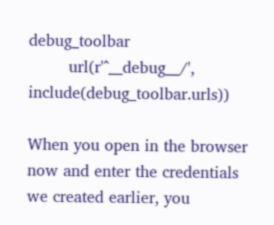debug_toolbar
        url(r'^__debug__/', include(debug_toolbar.urls))

When you open in the browser now and enter the credentials we created earlier, you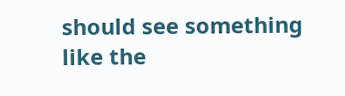should see something like the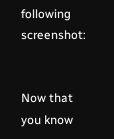following screenshot:


Now that you know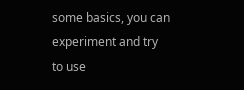some basics, you can experiment and try to use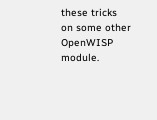these tricks on some other OpenWISP module.